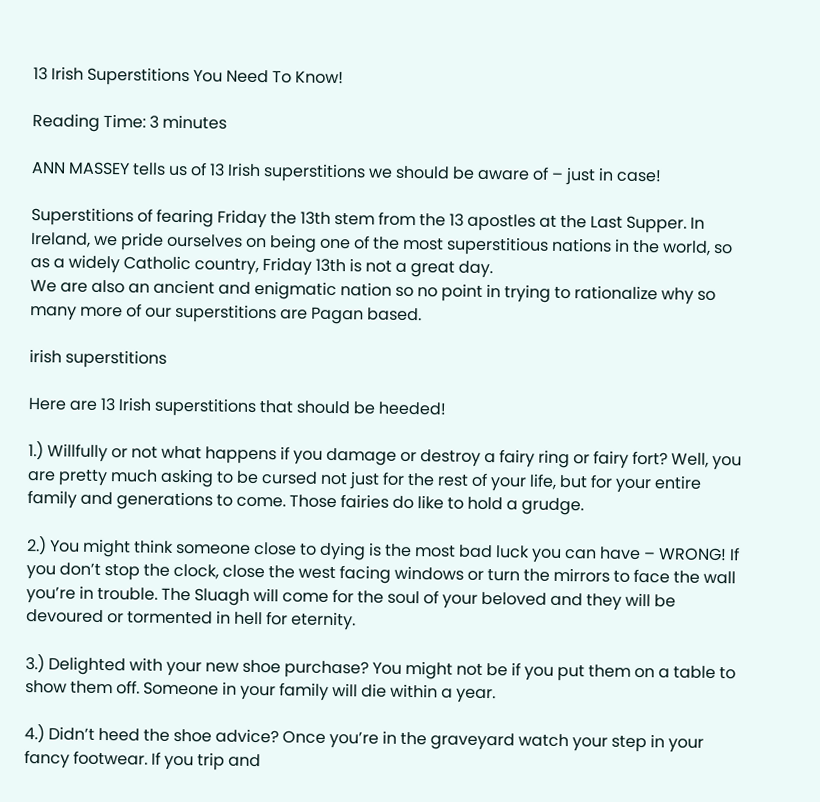13 Irish Superstitions You Need To Know!

Reading Time: 3 minutes

ANN MASSEY tells us of 13 Irish superstitions we should be aware of – just in case!

Superstitions of fearing Friday the 13th stem from the 13 apostles at the Last Supper. In Ireland, we pride ourselves on being one of the most superstitious nations in the world, so as a widely Catholic country, Friday 13th is not a great day.
We are also an ancient and enigmatic nation so no point in trying to rationalize why so many more of our superstitions are Pagan based.

irish superstitions

Here are 13 Irish superstitions that should be heeded!

1.) Willfully or not what happens if you damage or destroy a fairy ring or fairy fort? Well, you are pretty much asking to be cursed not just for the rest of your life, but for your entire family and generations to come. Those fairies do like to hold a grudge.

2.) You might think someone close to dying is the most bad luck you can have – WRONG! If you don’t stop the clock, close the west facing windows or turn the mirrors to face the wall you’re in trouble. The Sluagh will come for the soul of your beloved and they will be devoured or tormented in hell for eternity.

3.) Delighted with your new shoe purchase? You might not be if you put them on a table to show them off. Someone in your family will die within a year.

4.) Didn’t heed the shoe advice? Once you’re in the graveyard watch your step in your fancy footwear. If you trip and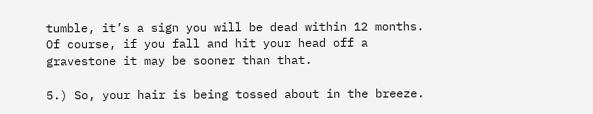tumble, it’s a sign you will be dead within 12 months. Of course, if you fall and hit your head off a gravestone it may be sooner than that.

5.) So, your hair is being tossed about in the breeze.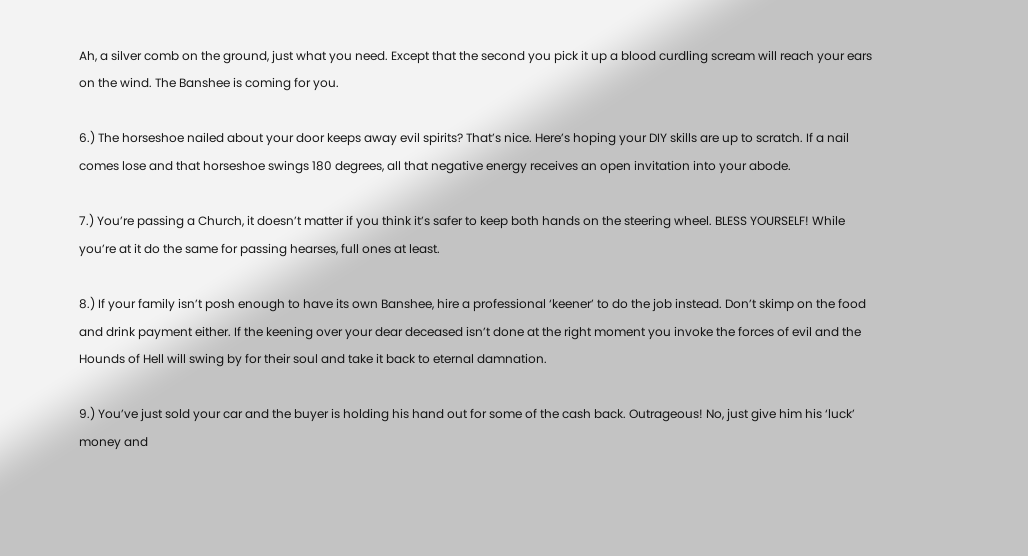Ah, a silver comb on the ground, just what you need. Except that the second you pick it up a blood curdling scream will reach your ears on the wind. The Banshee is coming for you.

6.) The horseshoe nailed about your door keeps away evil spirits? That’s nice. Here’s hoping your DIY skills are up to scratch. If a nail comes lose and that horseshoe swings 180 degrees, all that negative energy receives an open invitation into your abode.

7.) You’re passing a Church, it doesn’t matter if you think it’s safer to keep both hands on the steering wheel. BLESS YOURSELF! While you’re at it do the same for passing hearses, full ones at least.

8.) If your family isn’t posh enough to have its own Banshee, hire a professional ‘keener’ to do the job instead. Don’t skimp on the food and drink payment either. If the keening over your dear deceased isn’t done at the right moment you invoke the forces of evil and the Hounds of Hell will swing by for their soul and take it back to eternal damnation.

9.) You’ve just sold your car and the buyer is holding his hand out for some of the cash back. Outrageous! No, just give him his ‘luck’ money and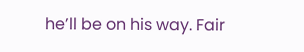he’ll be on his way. Fair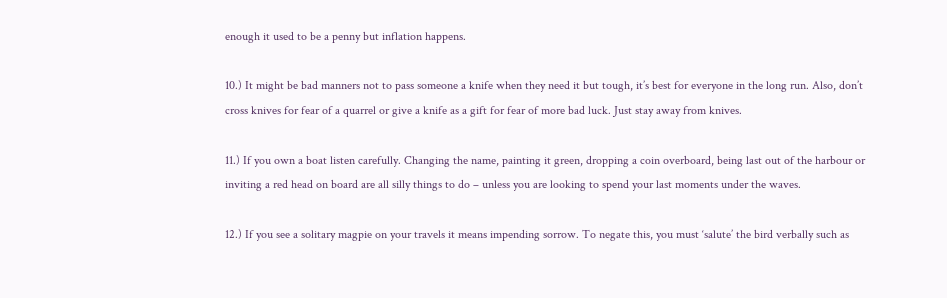enough it used to be a penny but inflation happens.

10.) It might be bad manners not to pass someone a knife when they need it but tough, it’s best for everyone in the long run. Also, don’t cross knives for fear of a quarrel or give a knife as a gift for fear of more bad luck. Just stay away from knives.

11.) If you own a boat listen carefully. Changing the name, painting it green, dropping a coin overboard, being last out of the harbour or inviting a red head on board are all silly things to do – unless you are looking to spend your last moments under the waves.

12.) If you see a solitary magpie on your travels it means impending sorrow. To negate this, you must ‘salute’ the bird verbally such as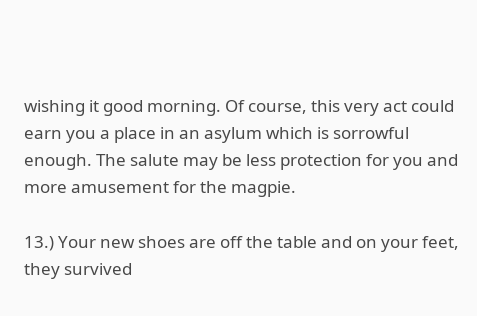wishing it good morning. Of course, this very act could earn you a place in an asylum which is sorrowful enough. The salute may be less protection for you and more amusement for the magpie.

13.) Your new shoes are off the table and on your feet, they survived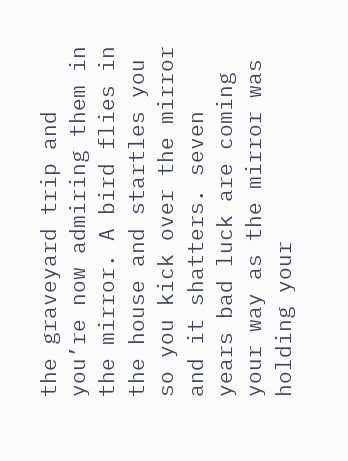the graveyard trip and you’re now admiring them in the mirror. A bird flies in the house and startles you so you kick over the mirror and it shatters. seven years bad luck are coming your way as the mirror was holding your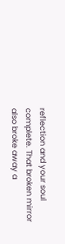reflection and your soul complete. That broken mirror also broke away a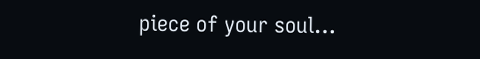piece of your soul…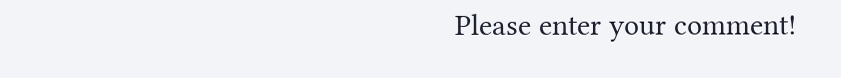Please enter your comment!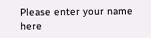Please enter your name here